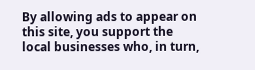By allowing ads to appear on this site, you support the local businesses who, in turn,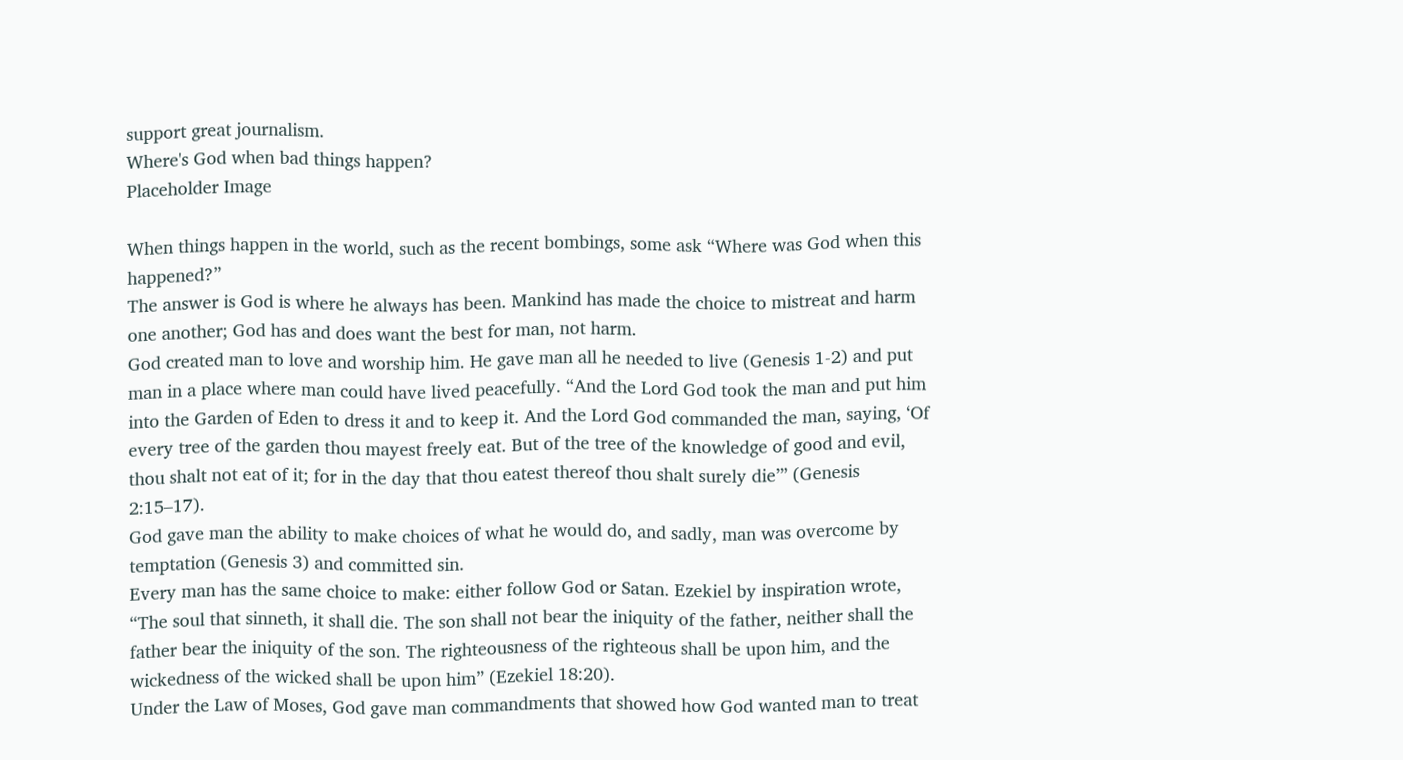support great journalism.
Where's God when bad things happen?
Placeholder Image

When things happen in the world, such as the recent bombings, some ask “Where was God when this happened?”
The answer is God is where he always has been. Mankind has made the choice to mistreat and harm one another; God has and does want the best for man, not harm.
God created man to love and worship him. He gave man all he needed to live (Genesis 1-2) and put man in a place where man could have lived peacefully. “And the Lord God took the man and put him into the Garden of Eden to dress it and to keep it. And the Lord God commanded the man, saying, ‘Of every tree of the garden thou mayest freely eat. But of the tree of the knowledge of good and evil, thou shalt not eat of it; for in the day that thou eatest thereof thou shalt surely die’” (Genesis 2:15–17).
God gave man the ability to make choices of what he would do, and sadly, man was overcome by temptation (Genesis 3) and committed sin.
Every man has the same choice to make: either follow God or Satan. Ezekiel by inspiration wrote, “The soul that sinneth, it shall die. The son shall not bear the iniquity of the father, neither shall the father bear the iniquity of the son. The righteousness of the righteous shall be upon him, and the wickedness of the wicked shall be upon him” (Ezekiel 18:20).
Under the Law of Moses, God gave man commandments that showed how God wanted man to treat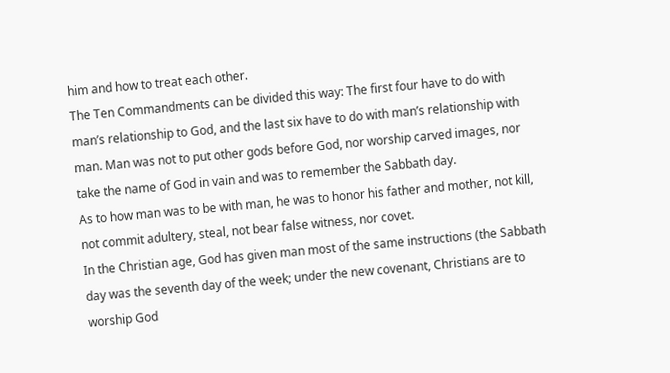him and how to treat each other.
The Ten Commandments can be divided this way: The first four have to do with man’s relationship to God, and the last six have to do with man’s relationship with man. Man was not to put other gods before God, nor worship carved images, nor take the name of God in vain and was to remember the Sabbath day.
As to how man was to be with man, he was to honor his father and mother, not kill, not commit adultery, steal, not bear false witness, nor covet.
In the Christian age, God has given man most of the same instructions (the Sabbath day was the seventh day of the week; under the new covenant, Christians are to worship God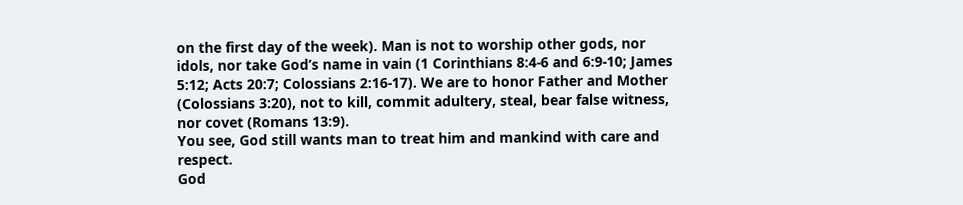on the first day of the week). Man is not to worship other gods, nor idols, nor take God’s name in vain (1 Corinthians 8:4-6 and 6:9-10; James 5:12; Acts 20:7; Colossians 2:16-17). We are to honor Father and Mother (Colossians 3:20), not to kill, commit adultery, steal, bear false witness, nor covet (Romans 13:9).
You see, God still wants man to treat him and mankind with care and respect.
God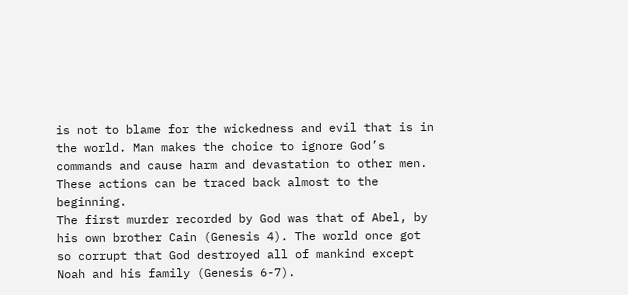is not to blame for the wickedness and evil that is in the world. Man makes the choice to ignore God’s commands and cause harm and devastation to other men. These actions can be traced back almost to the beginning.
The first murder recorded by God was that of Abel, by his own brother Cain (Genesis 4). The world once got so corrupt that God destroyed all of mankind except Noah and his family (Genesis 6-7).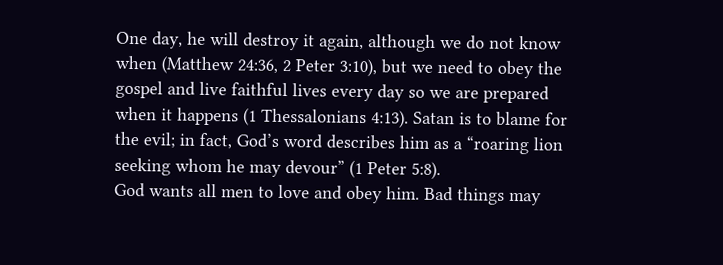One day, he will destroy it again, although we do not know when (Matthew 24:36, 2 Peter 3:10), but we need to obey the gospel and live faithful lives every day so we are prepared when it happens (1 Thessalonians 4:13). Satan is to blame for the evil; in fact, God’s word describes him as a “roaring lion seeking whom he may devour” (1 Peter 5:8).
God wants all men to love and obey him. Bad things may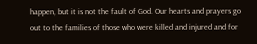happen, but it is not the fault of God. Our hearts and prayers go out to the families of those who were killed and injured and for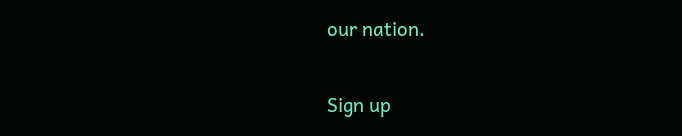our nation.

Sign up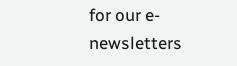for our e-newsletters